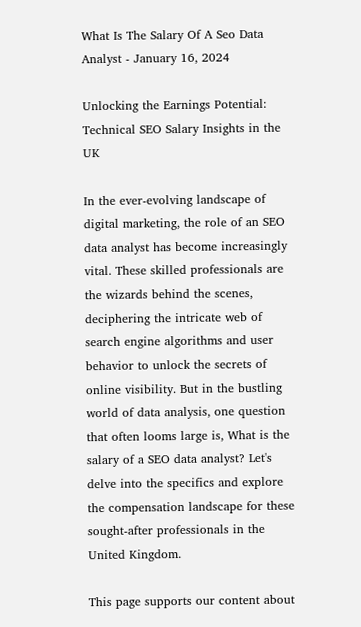What Is The Salary Of A Seo Data Analyst - January 16, 2024

Unlocking the Earnings Potential: Technical SEO Salary Insights in the UK

In the ever-evolving landscape of digital marketing, the role of an SEO data analyst has become increasingly vital. These skilled professionals are the wizards behind the scenes, deciphering the intricate web of search engine algorithms and user behavior to unlock the secrets of online visibility. But in the bustling world of data analysis, one question that often looms large is, What is the salary of a SEO data analyst? Let's delve into the specifics and explore the compensation landscape for these sought-after professionals in the United Kingdom.

This page supports our content about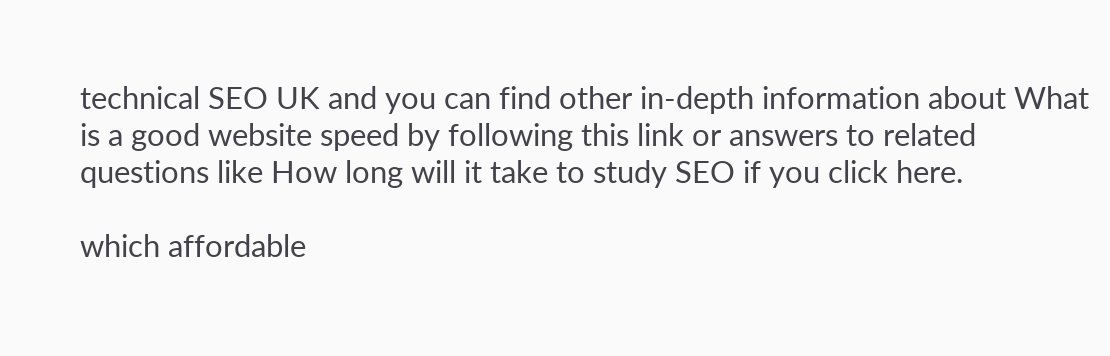technical SEO UK and you can find other in-depth information about What is a good website speed by following this link or answers to related questions like How long will it take to study SEO if you click here.

which affordable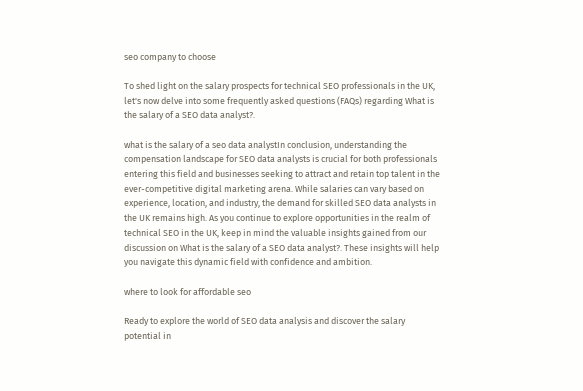seo company to choose

To shed light on the salary prospects for technical SEO professionals in the UK, let's now delve into some frequently asked questions (FAQs) regarding What is the salary of a SEO data analyst?.

what is the salary of a seo data analystIn conclusion, understanding the compensation landscape for SEO data analysts is crucial for both professionals entering this field and businesses seeking to attract and retain top talent in the ever-competitive digital marketing arena. While salaries can vary based on experience, location, and industry, the demand for skilled SEO data analysts in the UK remains high. As you continue to explore opportunities in the realm of technical SEO in the UK, keep in mind the valuable insights gained from our discussion on What is the salary of a SEO data analyst?. These insights will help you navigate this dynamic field with confidence and ambition.

where to look for affordable seo

Ready to explore the world of SEO data analysis and discover the salary potential in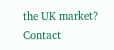the UK market? Contact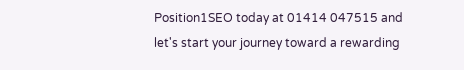Position1SEO today at 01414 047515 and let's start your journey toward a rewarding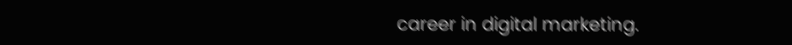career in digital marketing.